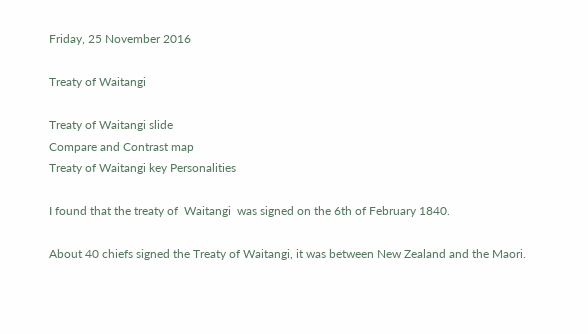Friday, 25 November 2016

Treaty of Waitangi

Treaty of Waitangi slide
Compare and Contrast map
Treaty of Waitangi key Personalities

I found that the treaty of  Waitangi  was signed on the 6th of February 1840.

About 40 chiefs signed the Treaty of Waitangi, it was between New Zealand and the Maori.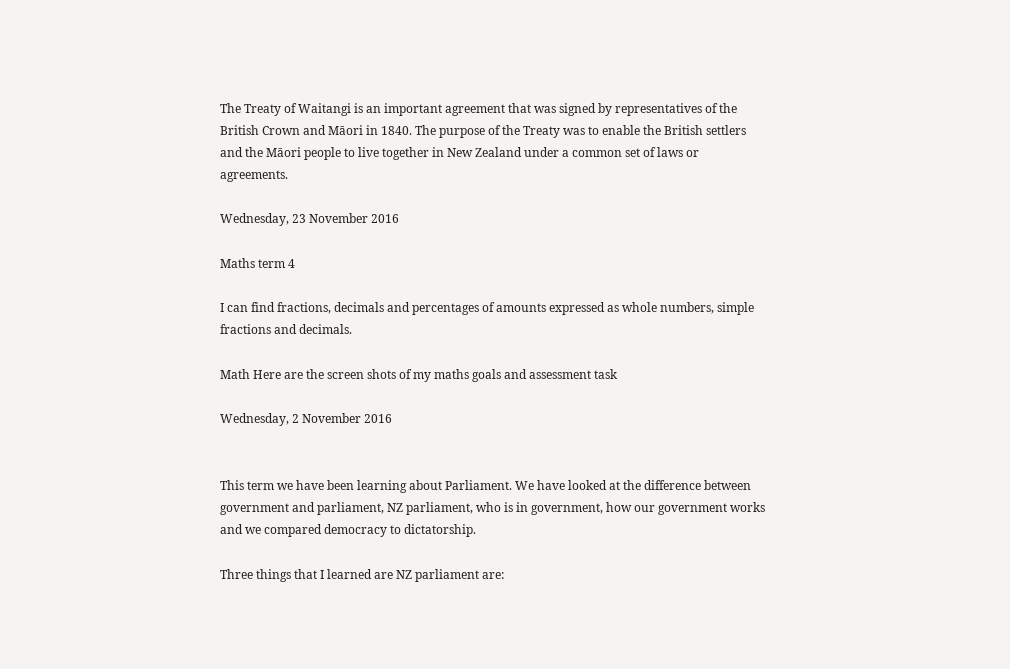The Treaty of Waitangi is an important agreement that was signed by representatives of the British Crown and Māori in 1840. The purpose of the Treaty was to enable the British settlers and the Māori people to live together in New Zealand under a common set of laws or agreements.

Wednesday, 23 November 2016

Maths term 4

I can find fractions, decimals and percentages of amounts expressed as whole numbers, simple fractions and decimals.

Math Here are the screen shots of my maths goals and assessment task

Wednesday, 2 November 2016


This term we have been learning about Parliament. We have looked at the difference between government and parliament, NZ parliament, who is in government, how our government works and we compared democracy to dictatorship.

Three things that I learned are NZ parliament are: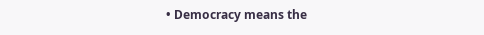• Democracy means the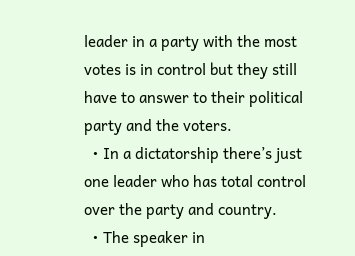leader in a party with the most votes is in control but they still have to answer to their political party and the voters.
  • In a dictatorship there’s just one leader who has total control over the party and country.
  • The speaker in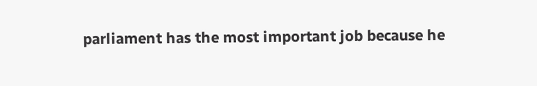parliament has the most important job because he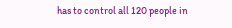has to control all 120 people in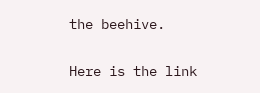the beehive.

Here is the link